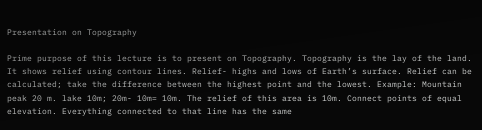Presentation on Topography

Prime purpose of this lecture is to present on Topography. Topography is the lay of the land. It shows relief using contour lines. Relief- highs and lows of Earth’s surface. Relief can be calculated; take the difference between the highest point and the lowest. Example: Mountain peak 20 m. lake 10m; 20m- 10m= 10m. The relief of this area is 10m. Connect points of equal elevation. Everything connected to that line has the same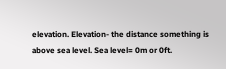elevation. Elevation- the distance something is above sea level. Sea level= 0m or 0ft.